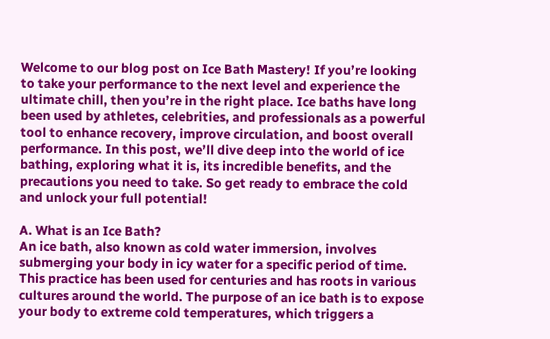Welcome to our blog post on Ice Bath Mastery! If you’re looking to take your performance to the next level and experience the ultimate chill, then you’re in the right place. Ice baths have long been used by athletes, celebrities, and professionals as a powerful tool to enhance recovery, improve circulation, and boost overall performance. In this post, we’ll dive deep into the world of ice bathing, exploring what it is, its incredible benefits, and the precautions you need to take. So get ready to embrace the cold and unlock your full potential!

A. What is an Ice Bath?
An ice bath, also known as cold water immersion, involves submerging your body in icy water for a specific period of time. This practice has been used for centuries and has roots in various cultures around the world. The purpose of an ice bath is to expose your body to extreme cold temperatures, which triggers a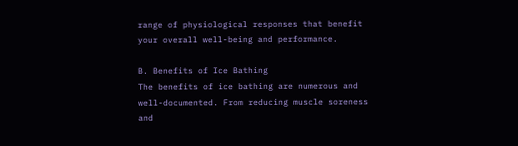range of physiological responses that benefit your overall well-being and performance.

B. Benefits of Ice Bathing
The benefits of ice bathing are numerous and well-documented. From reducing muscle soreness and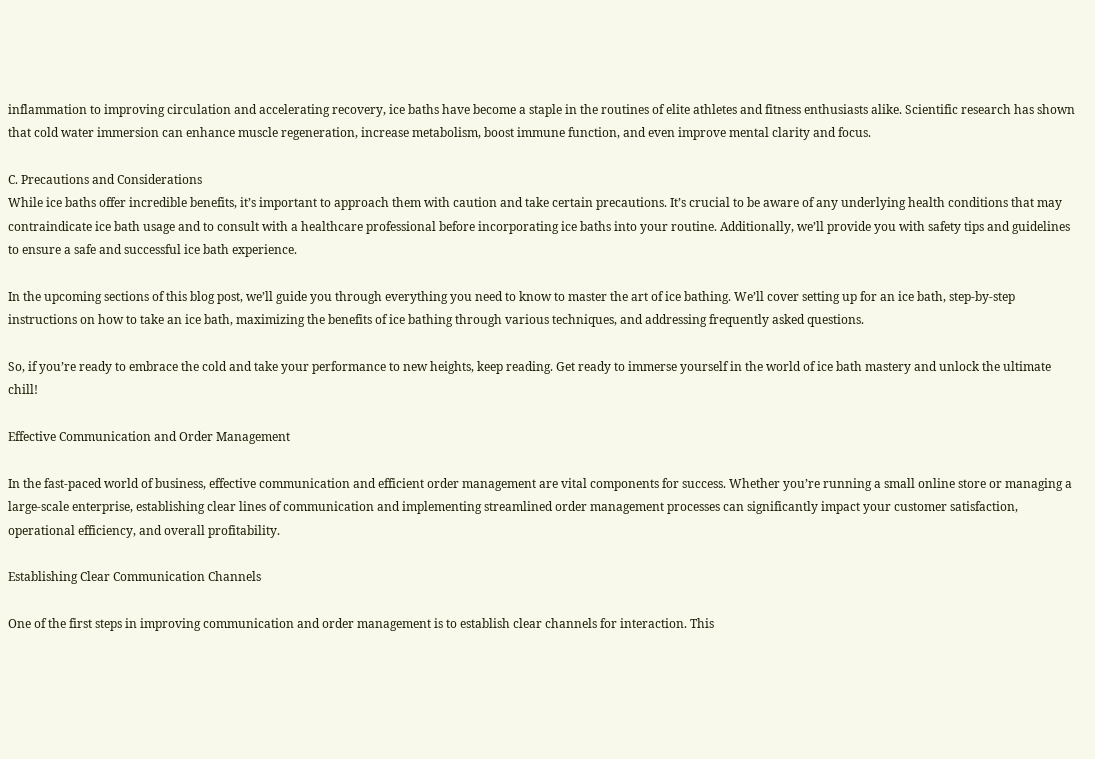inflammation to improving circulation and accelerating recovery, ice baths have become a staple in the routines of elite athletes and fitness enthusiasts alike. Scientific research has shown that cold water immersion can enhance muscle regeneration, increase metabolism, boost immune function, and even improve mental clarity and focus.

C. Precautions and Considerations
While ice baths offer incredible benefits, it’s important to approach them with caution and take certain precautions. It’s crucial to be aware of any underlying health conditions that may contraindicate ice bath usage and to consult with a healthcare professional before incorporating ice baths into your routine. Additionally, we’ll provide you with safety tips and guidelines to ensure a safe and successful ice bath experience.

In the upcoming sections of this blog post, we’ll guide you through everything you need to know to master the art of ice bathing. We’ll cover setting up for an ice bath, step-by-step instructions on how to take an ice bath, maximizing the benefits of ice bathing through various techniques, and addressing frequently asked questions.

So, if you’re ready to embrace the cold and take your performance to new heights, keep reading. Get ready to immerse yourself in the world of ice bath mastery and unlock the ultimate chill!

Effective Communication and Order Management

In the fast-paced world of business, effective communication and efficient order management are vital components for success. Whether you’re running a small online store or managing a large-scale enterprise, establishing clear lines of communication and implementing streamlined order management processes can significantly impact your customer satisfaction, operational efficiency, and overall profitability.

Establishing Clear Communication Channels

One of the first steps in improving communication and order management is to establish clear channels for interaction. This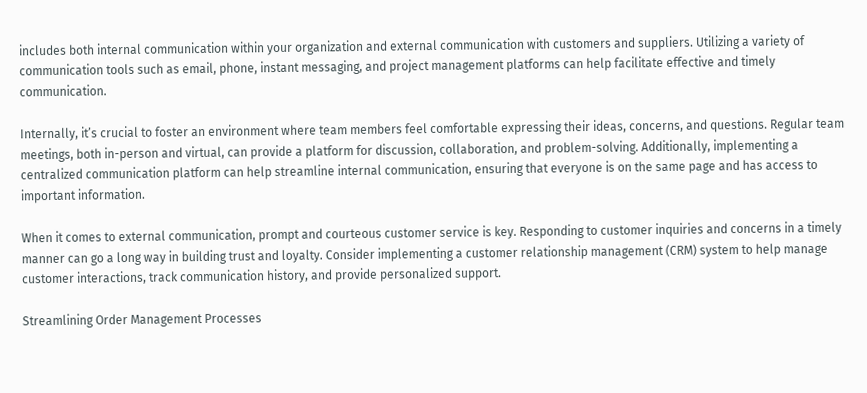includes both internal communication within your organization and external communication with customers and suppliers. Utilizing a variety of communication tools such as email, phone, instant messaging, and project management platforms can help facilitate effective and timely communication.

Internally, it’s crucial to foster an environment where team members feel comfortable expressing their ideas, concerns, and questions. Regular team meetings, both in-person and virtual, can provide a platform for discussion, collaboration, and problem-solving. Additionally, implementing a centralized communication platform can help streamline internal communication, ensuring that everyone is on the same page and has access to important information.

When it comes to external communication, prompt and courteous customer service is key. Responding to customer inquiries and concerns in a timely manner can go a long way in building trust and loyalty. Consider implementing a customer relationship management (CRM) system to help manage customer interactions, track communication history, and provide personalized support.

Streamlining Order Management Processes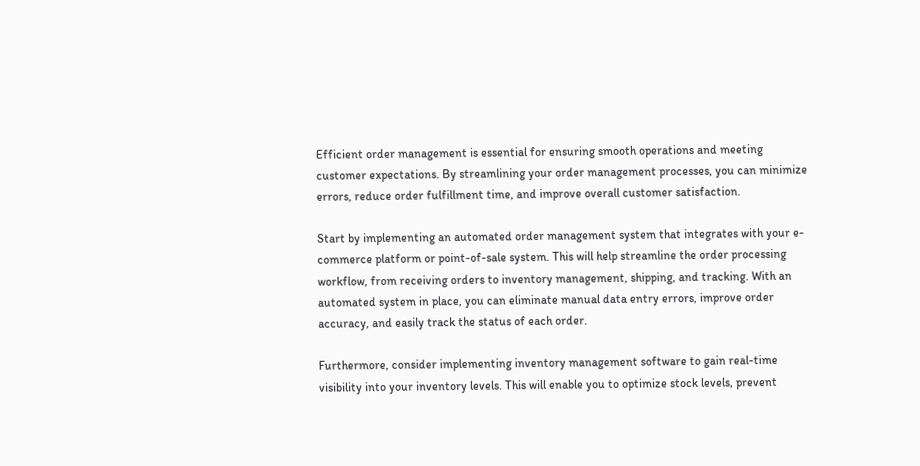Efficient order management is essential for ensuring smooth operations and meeting customer expectations. By streamlining your order management processes, you can minimize errors, reduce order fulfillment time, and improve overall customer satisfaction.

Start by implementing an automated order management system that integrates with your e-commerce platform or point-of-sale system. This will help streamline the order processing workflow, from receiving orders to inventory management, shipping, and tracking. With an automated system in place, you can eliminate manual data entry errors, improve order accuracy, and easily track the status of each order.

Furthermore, consider implementing inventory management software to gain real-time visibility into your inventory levels. This will enable you to optimize stock levels, prevent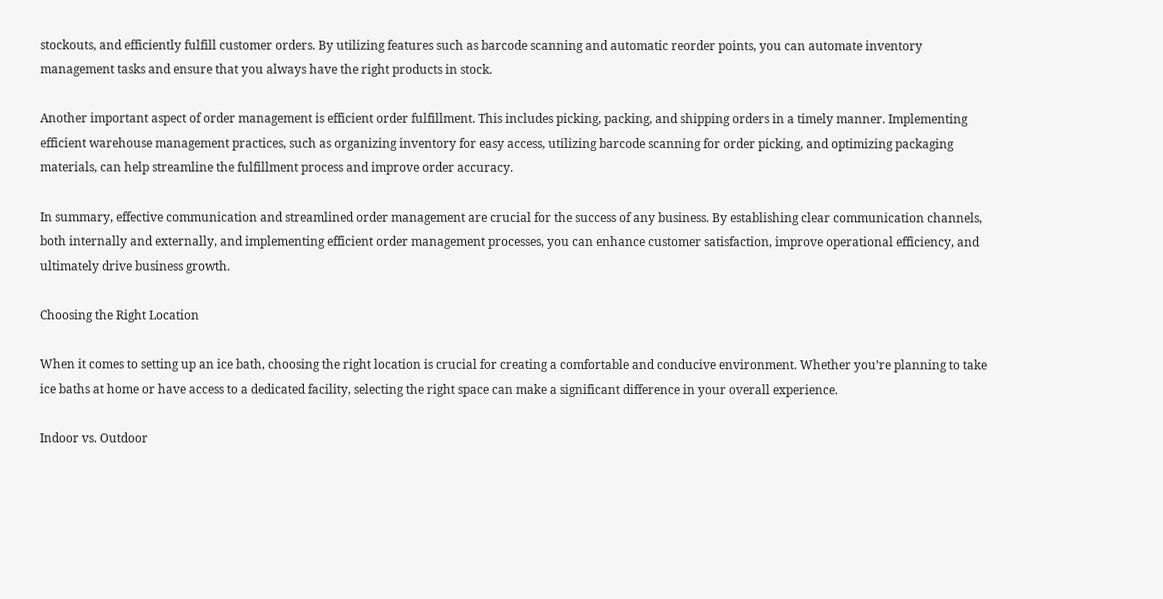stockouts, and efficiently fulfill customer orders. By utilizing features such as barcode scanning and automatic reorder points, you can automate inventory management tasks and ensure that you always have the right products in stock.

Another important aspect of order management is efficient order fulfillment. This includes picking, packing, and shipping orders in a timely manner. Implementing efficient warehouse management practices, such as organizing inventory for easy access, utilizing barcode scanning for order picking, and optimizing packaging materials, can help streamline the fulfillment process and improve order accuracy.

In summary, effective communication and streamlined order management are crucial for the success of any business. By establishing clear communication channels, both internally and externally, and implementing efficient order management processes, you can enhance customer satisfaction, improve operational efficiency, and ultimately drive business growth.

Choosing the Right Location

When it comes to setting up an ice bath, choosing the right location is crucial for creating a comfortable and conducive environment. Whether you’re planning to take ice baths at home or have access to a dedicated facility, selecting the right space can make a significant difference in your overall experience.

Indoor vs. Outdoor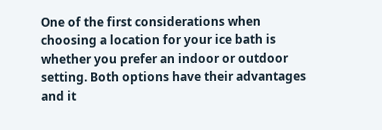One of the first considerations when choosing a location for your ice bath is whether you prefer an indoor or outdoor setting. Both options have their advantages and it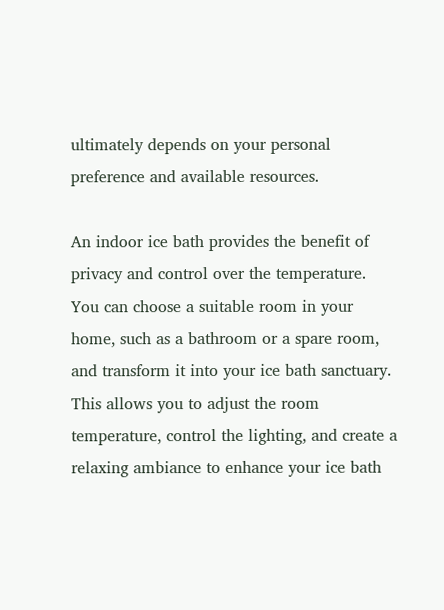ultimately depends on your personal preference and available resources.

An indoor ice bath provides the benefit of privacy and control over the temperature. You can choose a suitable room in your home, such as a bathroom or a spare room, and transform it into your ice bath sanctuary. This allows you to adjust the room temperature, control the lighting, and create a relaxing ambiance to enhance your ice bath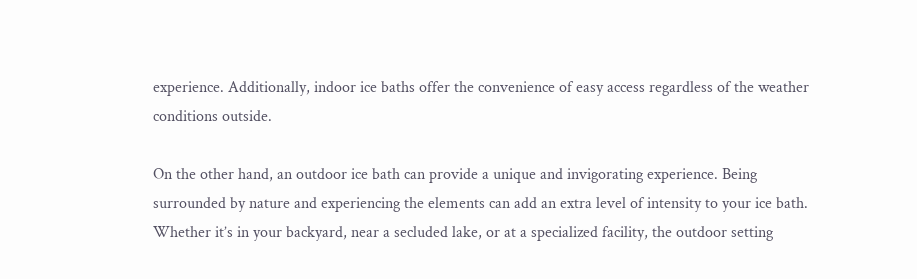experience. Additionally, indoor ice baths offer the convenience of easy access regardless of the weather conditions outside.

On the other hand, an outdoor ice bath can provide a unique and invigorating experience. Being surrounded by nature and experiencing the elements can add an extra level of intensity to your ice bath. Whether it’s in your backyard, near a secluded lake, or at a specialized facility, the outdoor setting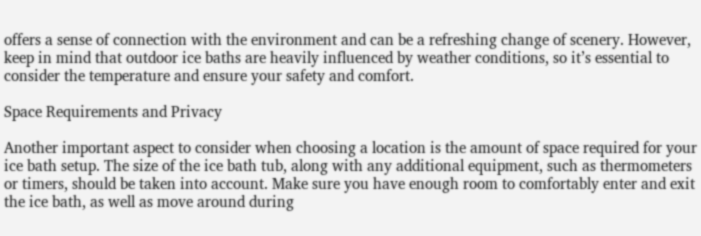offers a sense of connection with the environment and can be a refreshing change of scenery. However, keep in mind that outdoor ice baths are heavily influenced by weather conditions, so it’s essential to consider the temperature and ensure your safety and comfort.

Space Requirements and Privacy

Another important aspect to consider when choosing a location is the amount of space required for your ice bath setup. The size of the ice bath tub, along with any additional equipment, such as thermometers or timers, should be taken into account. Make sure you have enough room to comfortably enter and exit the ice bath, as well as move around during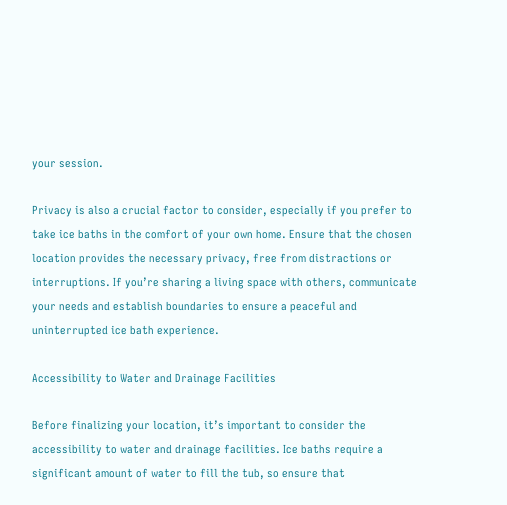your session.

Privacy is also a crucial factor to consider, especially if you prefer to take ice baths in the comfort of your own home. Ensure that the chosen location provides the necessary privacy, free from distractions or interruptions. If you’re sharing a living space with others, communicate your needs and establish boundaries to ensure a peaceful and uninterrupted ice bath experience.

Accessibility to Water and Drainage Facilities

Before finalizing your location, it’s important to consider the accessibility to water and drainage facilities. Ice baths require a significant amount of water to fill the tub, so ensure that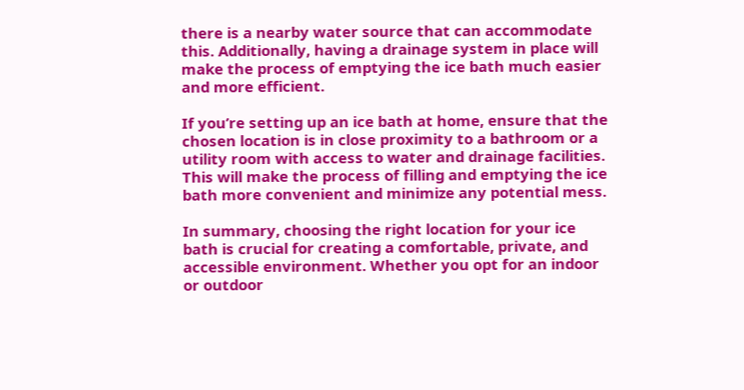there is a nearby water source that can accommodate this. Additionally, having a drainage system in place will make the process of emptying the ice bath much easier and more efficient.

If you’re setting up an ice bath at home, ensure that the chosen location is in close proximity to a bathroom or a utility room with access to water and drainage facilities. This will make the process of filling and emptying the ice bath more convenient and minimize any potential mess.

In summary, choosing the right location for your ice bath is crucial for creating a comfortable, private, and accessible environment. Whether you opt for an indoor or outdoor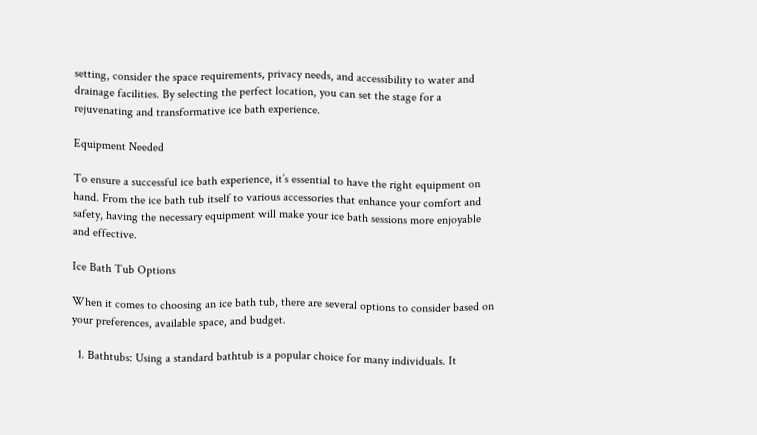setting, consider the space requirements, privacy needs, and accessibility to water and drainage facilities. By selecting the perfect location, you can set the stage for a rejuvenating and transformative ice bath experience.

Equipment Needed

To ensure a successful ice bath experience, it’s essential to have the right equipment on hand. From the ice bath tub itself to various accessories that enhance your comfort and safety, having the necessary equipment will make your ice bath sessions more enjoyable and effective.

Ice Bath Tub Options

When it comes to choosing an ice bath tub, there are several options to consider based on your preferences, available space, and budget.

  1. Bathtubs: Using a standard bathtub is a popular choice for many individuals. It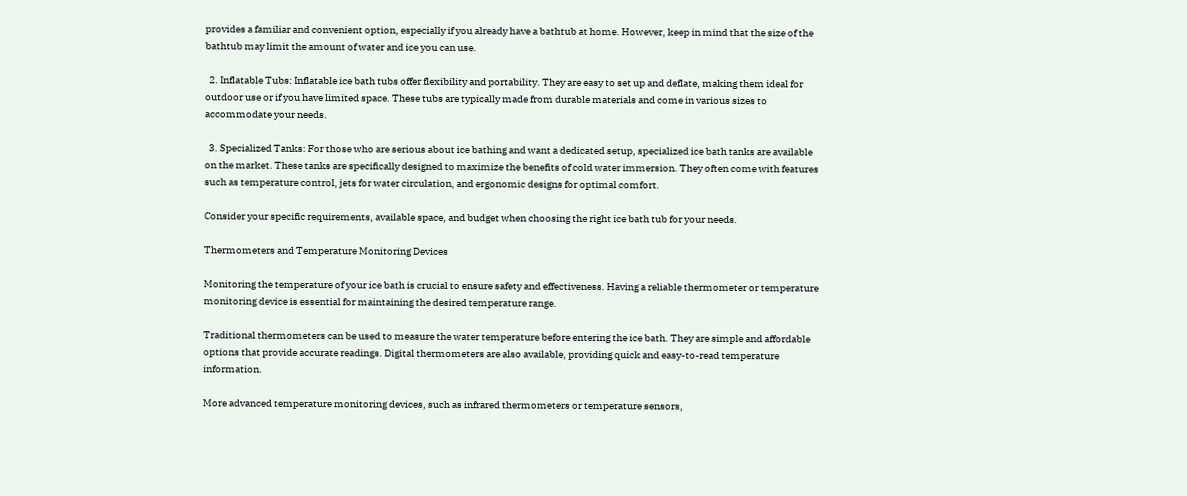provides a familiar and convenient option, especially if you already have a bathtub at home. However, keep in mind that the size of the bathtub may limit the amount of water and ice you can use.

  2. Inflatable Tubs: Inflatable ice bath tubs offer flexibility and portability. They are easy to set up and deflate, making them ideal for outdoor use or if you have limited space. These tubs are typically made from durable materials and come in various sizes to accommodate your needs.

  3. Specialized Tanks: For those who are serious about ice bathing and want a dedicated setup, specialized ice bath tanks are available on the market. These tanks are specifically designed to maximize the benefits of cold water immersion. They often come with features such as temperature control, jets for water circulation, and ergonomic designs for optimal comfort.

Consider your specific requirements, available space, and budget when choosing the right ice bath tub for your needs.

Thermometers and Temperature Monitoring Devices

Monitoring the temperature of your ice bath is crucial to ensure safety and effectiveness. Having a reliable thermometer or temperature monitoring device is essential for maintaining the desired temperature range.

Traditional thermometers can be used to measure the water temperature before entering the ice bath. They are simple and affordable options that provide accurate readings. Digital thermometers are also available, providing quick and easy-to-read temperature information.

More advanced temperature monitoring devices, such as infrared thermometers or temperature sensors,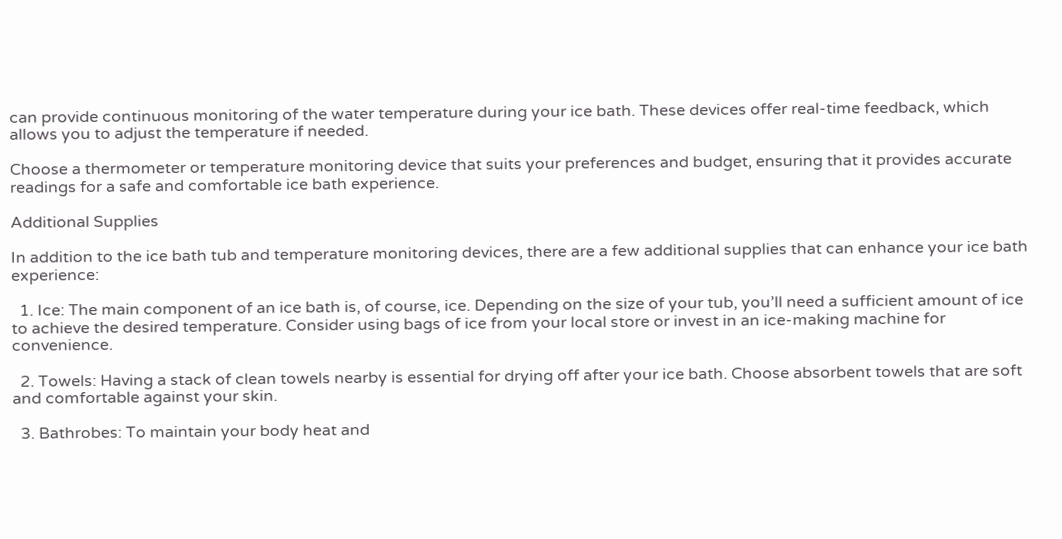can provide continuous monitoring of the water temperature during your ice bath. These devices offer real-time feedback, which allows you to adjust the temperature if needed.

Choose a thermometer or temperature monitoring device that suits your preferences and budget, ensuring that it provides accurate readings for a safe and comfortable ice bath experience.

Additional Supplies

In addition to the ice bath tub and temperature monitoring devices, there are a few additional supplies that can enhance your ice bath experience:

  1. Ice: The main component of an ice bath is, of course, ice. Depending on the size of your tub, you’ll need a sufficient amount of ice to achieve the desired temperature. Consider using bags of ice from your local store or invest in an ice-making machine for convenience.

  2. Towels: Having a stack of clean towels nearby is essential for drying off after your ice bath. Choose absorbent towels that are soft and comfortable against your skin.

  3. Bathrobes: To maintain your body heat and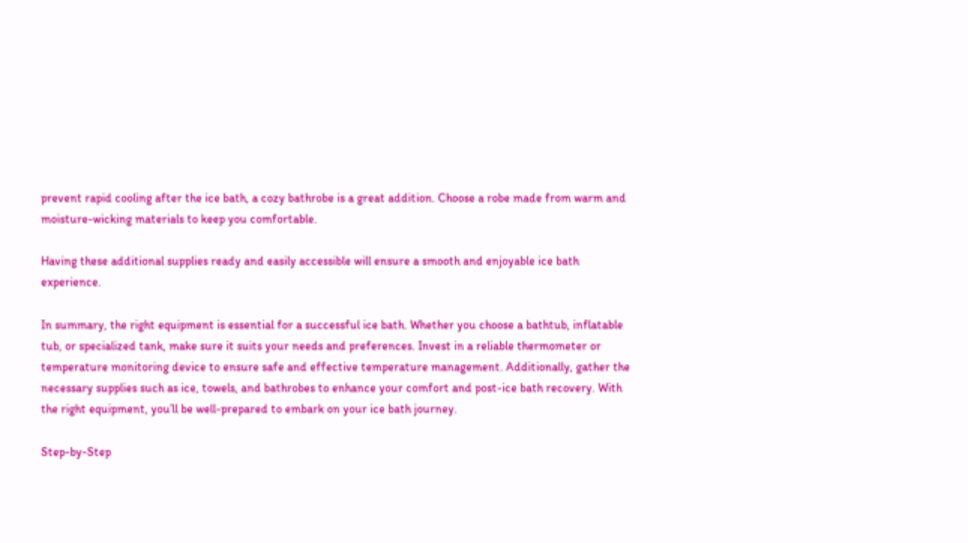prevent rapid cooling after the ice bath, a cozy bathrobe is a great addition. Choose a robe made from warm and moisture-wicking materials to keep you comfortable.

Having these additional supplies ready and easily accessible will ensure a smooth and enjoyable ice bath experience.

In summary, the right equipment is essential for a successful ice bath. Whether you choose a bathtub, inflatable tub, or specialized tank, make sure it suits your needs and preferences. Invest in a reliable thermometer or temperature monitoring device to ensure safe and effective temperature management. Additionally, gather the necessary supplies such as ice, towels, and bathrobes to enhance your comfort and post-ice bath recovery. With the right equipment, you’ll be well-prepared to embark on your ice bath journey.

Step-by-Step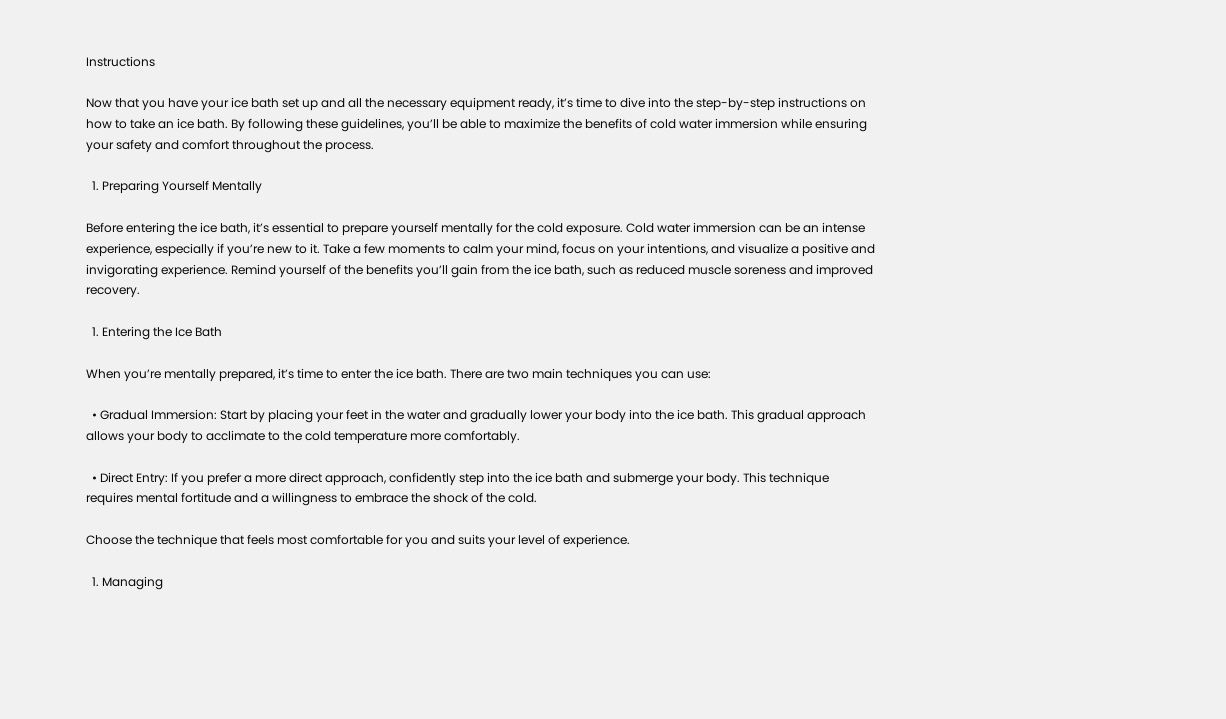Instructions

Now that you have your ice bath set up and all the necessary equipment ready, it’s time to dive into the step-by-step instructions on how to take an ice bath. By following these guidelines, you’ll be able to maximize the benefits of cold water immersion while ensuring your safety and comfort throughout the process.

  1. Preparing Yourself Mentally

Before entering the ice bath, it’s essential to prepare yourself mentally for the cold exposure. Cold water immersion can be an intense experience, especially if you’re new to it. Take a few moments to calm your mind, focus on your intentions, and visualize a positive and invigorating experience. Remind yourself of the benefits you’ll gain from the ice bath, such as reduced muscle soreness and improved recovery.

  1. Entering the Ice Bath

When you’re mentally prepared, it’s time to enter the ice bath. There are two main techniques you can use:

  • Gradual Immersion: Start by placing your feet in the water and gradually lower your body into the ice bath. This gradual approach allows your body to acclimate to the cold temperature more comfortably.

  • Direct Entry: If you prefer a more direct approach, confidently step into the ice bath and submerge your body. This technique requires mental fortitude and a willingness to embrace the shock of the cold.

Choose the technique that feels most comfortable for you and suits your level of experience.

  1. Managing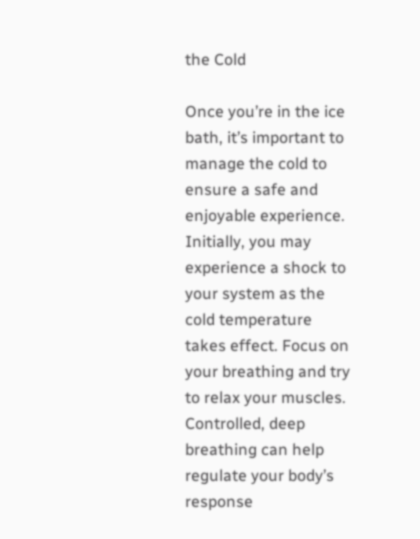the Cold

Once you’re in the ice bath, it’s important to manage the cold to ensure a safe and enjoyable experience. Initially, you may experience a shock to your system as the cold temperature takes effect. Focus on your breathing and try to relax your muscles. Controlled, deep breathing can help regulate your body’s response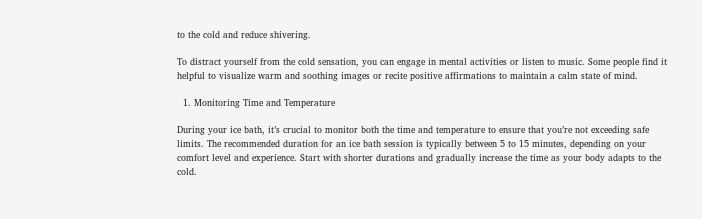to the cold and reduce shivering.

To distract yourself from the cold sensation, you can engage in mental activities or listen to music. Some people find it helpful to visualize warm and soothing images or recite positive affirmations to maintain a calm state of mind.

  1. Monitoring Time and Temperature

During your ice bath, it’s crucial to monitor both the time and temperature to ensure that you’re not exceeding safe limits. The recommended duration for an ice bath session is typically between 5 to 15 minutes, depending on your comfort level and experience. Start with shorter durations and gradually increase the time as your body adapts to the cold.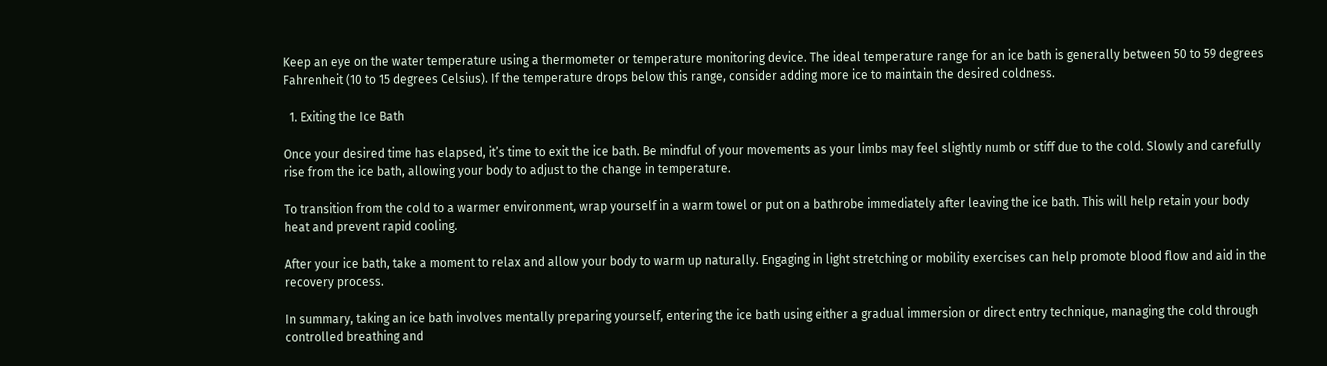Keep an eye on the water temperature using a thermometer or temperature monitoring device. The ideal temperature range for an ice bath is generally between 50 to 59 degrees Fahrenheit (10 to 15 degrees Celsius). If the temperature drops below this range, consider adding more ice to maintain the desired coldness.

  1. Exiting the Ice Bath

Once your desired time has elapsed, it’s time to exit the ice bath. Be mindful of your movements as your limbs may feel slightly numb or stiff due to the cold. Slowly and carefully rise from the ice bath, allowing your body to adjust to the change in temperature.

To transition from the cold to a warmer environment, wrap yourself in a warm towel or put on a bathrobe immediately after leaving the ice bath. This will help retain your body heat and prevent rapid cooling.

After your ice bath, take a moment to relax and allow your body to warm up naturally. Engaging in light stretching or mobility exercises can help promote blood flow and aid in the recovery process.

In summary, taking an ice bath involves mentally preparing yourself, entering the ice bath using either a gradual immersion or direct entry technique, managing the cold through controlled breathing and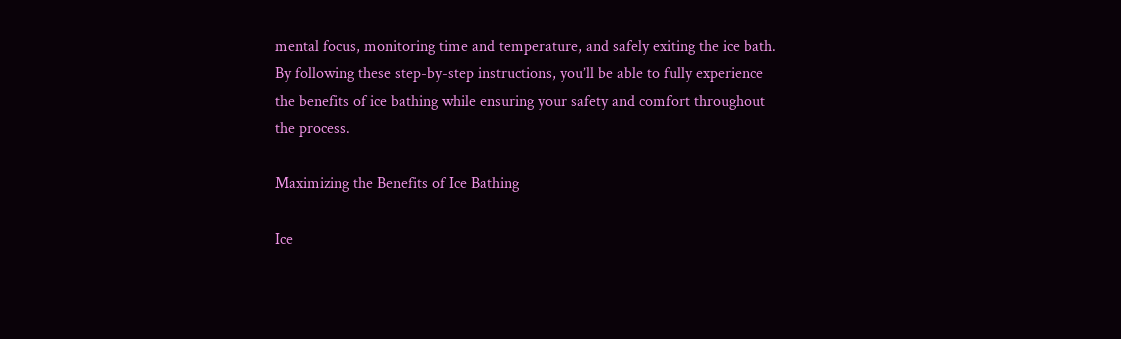mental focus, monitoring time and temperature, and safely exiting the ice bath. By following these step-by-step instructions, you’ll be able to fully experience the benefits of ice bathing while ensuring your safety and comfort throughout the process.

Maximizing the Benefits of Ice Bathing

Ice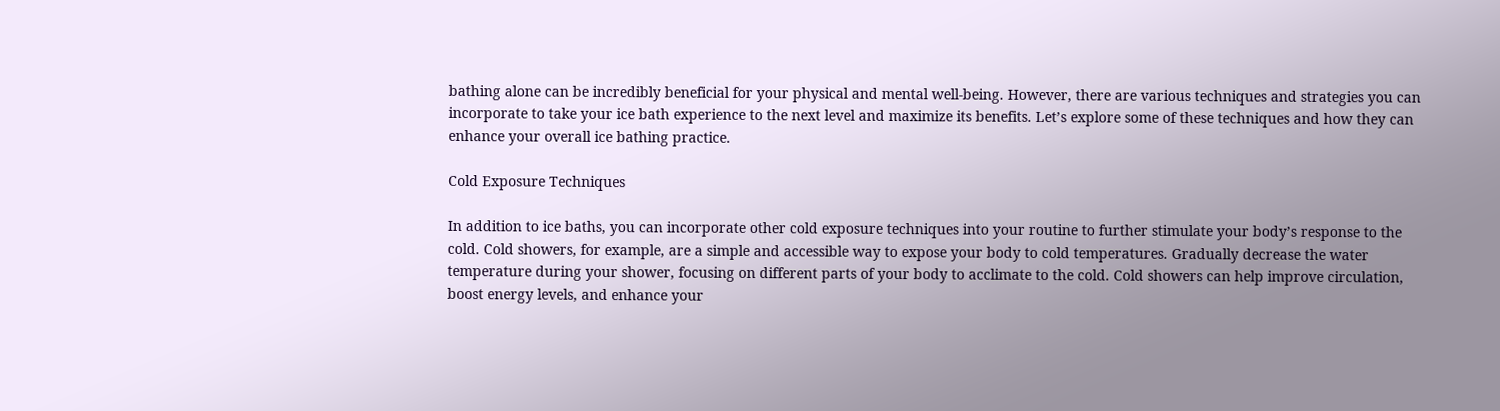bathing alone can be incredibly beneficial for your physical and mental well-being. However, there are various techniques and strategies you can incorporate to take your ice bath experience to the next level and maximize its benefits. Let’s explore some of these techniques and how they can enhance your overall ice bathing practice.

Cold Exposure Techniques

In addition to ice baths, you can incorporate other cold exposure techniques into your routine to further stimulate your body’s response to the cold. Cold showers, for example, are a simple and accessible way to expose your body to cold temperatures. Gradually decrease the water temperature during your shower, focusing on different parts of your body to acclimate to the cold. Cold showers can help improve circulation, boost energy levels, and enhance your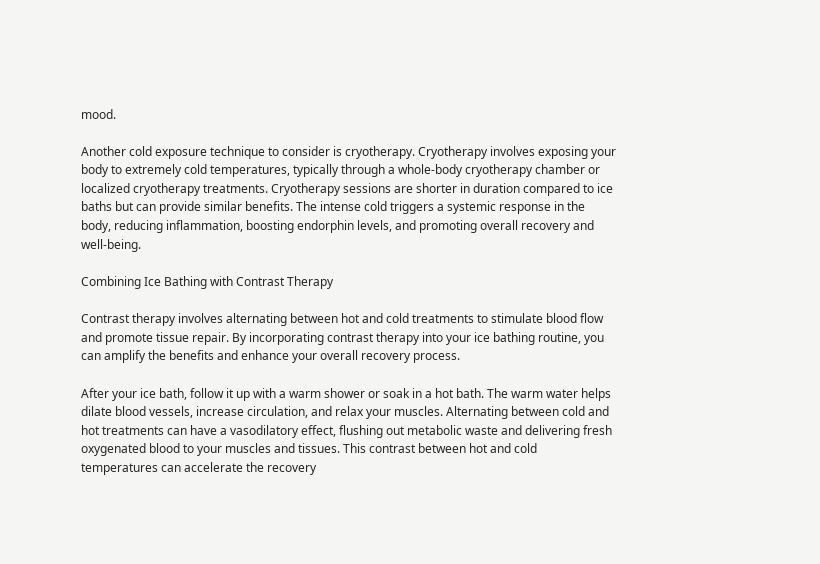mood.

Another cold exposure technique to consider is cryotherapy. Cryotherapy involves exposing your body to extremely cold temperatures, typically through a whole-body cryotherapy chamber or localized cryotherapy treatments. Cryotherapy sessions are shorter in duration compared to ice baths but can provide similar benefits. The intense cold triggers a systemic response in the body, reducing inflammation, boosting endorphin levels, and promoting overall recovery and well-being.

Combining Ice Bathing with Contrast Therapy

Contrast therapy involves alternating between hot and cold treatments to stimulate blood flow and promote tissue repair. By incorporating contrast therapy into your ice bathing routine, you can amplify the benefits and enhance your overall recovery process.

After your ice bath, follow it up with a warm shower or soak in a hot bath. The warm water helps dilate blood vessels, increase circulation, and relax your muscles. Alternating between cold and hot treatments can have a vasodilatory effect, flushing out metabolic waste and delivering fresh oxygenated blood to your muscles and tissues. This contrast between hot and cold temperatures can accelerate the recovery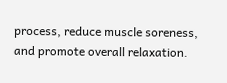process, reduce muscle soreness, and promote overall relaxation.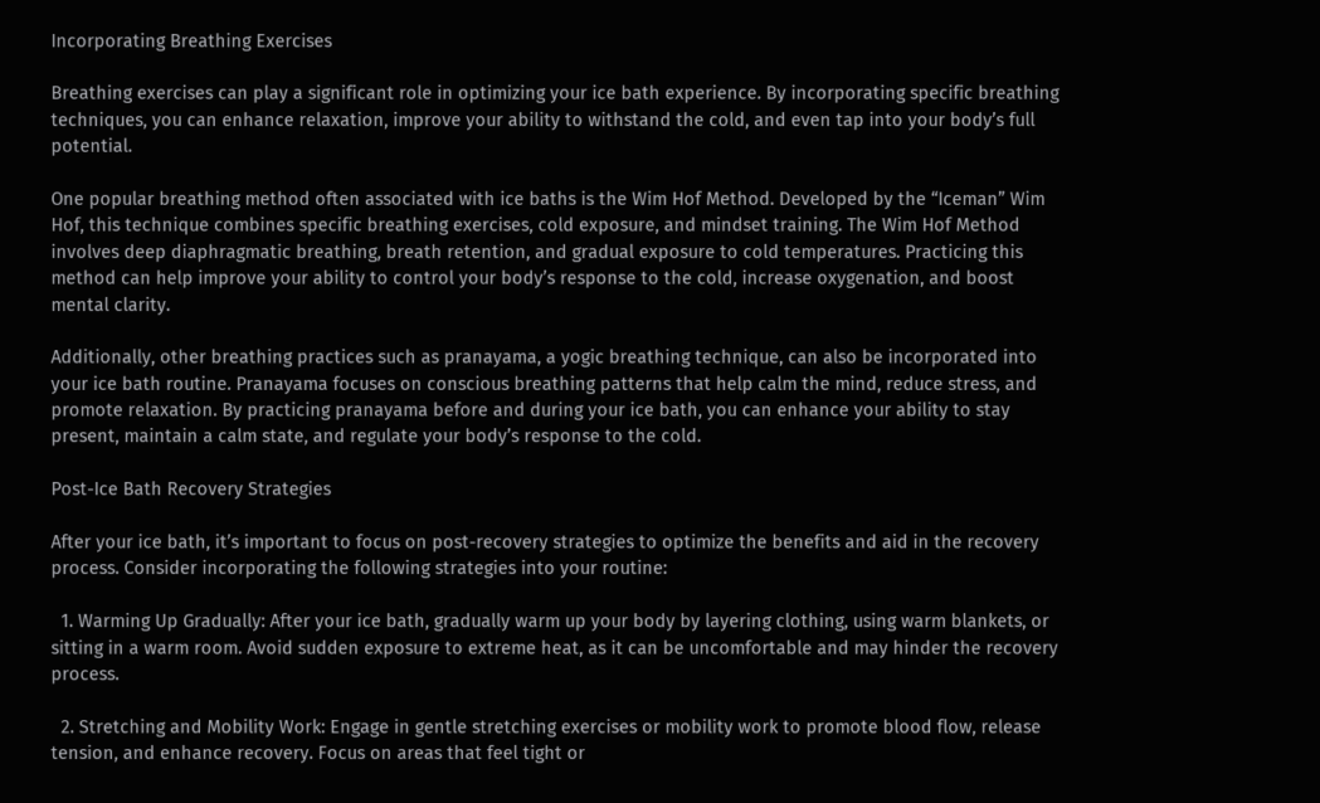Incorporating Breathing Exercises

Breathing exercises can play a significant role in optimizing your ice bath experience. By incorporating specific breathing techniques, you can enhance relaxation, improve your ability to withstand the cold, and even tap into your body’s full potential.

One popular breathing method often associated with ice baths is the Wim Hof Method. Developed by the “Iceman” Wim Hof, this technique combines specific breathing exercises, cold exposure, and mindset training. The Wim Hof Method involves deep diaphragmatic breathing, breath retention, and gradual exposure to cold temperatures. Practicing this method can help improve your ability to control your body’s response to the cold, increase oxygenation, and boost mental clarity.

Additionally, other breathing practices such as pranayama, a yogic breathing technique, can also be incorporated into your ice bath routine. Pranayama focuses on conscious breathing patterns that help calm the mind, reduce stress, and promote relaxation. By practicing pranayama before and during your ice bath, you can enhance your ability to stay present, maintain a calm state, and regulate your body’s response to the cold.

Post-Ice Bath Recovery Strategies

After your ice bath, it’s important to focus on post-recovery strategies to optimize the benefits and aid in the recovery process. Consider incorporating the following strategies into your routine:

  1. Warming Up Gradually: After your ice bath, gradually warm up your body by layering clothing, using warm blankets, or sitting in a warm room. Avoid sudden exposure to extreme heat, as it can be uncomfortable and may hinder the recovery process.

  2. Stretching and Mobility Work: Engage in gentle stretching exercises or mobility work to promote blood flow, release tension, and enhance recovery. Focus on areas that feel tight or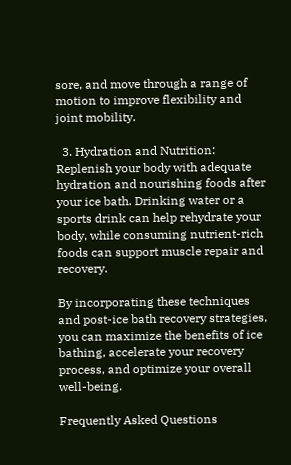sore, and move through a range of motion to improve flexibility and joint mobility.

  3. Hydration and Nutrition: Replenish your body with adequate hydration and nourishing foods after your ice bath. Drinking water or a sports drink can help rehydrate your body, while consuming nutrient-rich foods can support muscle repair and recovery.

By incorporating these techniques and post-ice bath recovery strategies, you can maximize the benefits of ice bathing, accelerate your recovery process, and optimize your overall well-being.

Frequently Asked Questions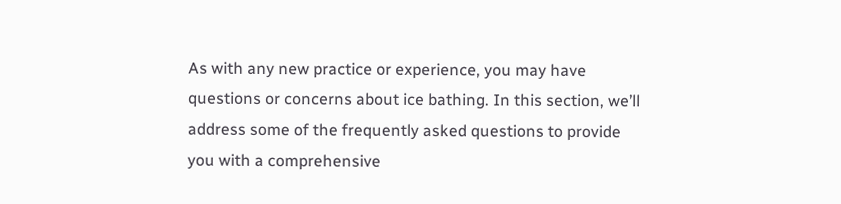As with any new practice or experience, you may have questions or concerns about ice bathing. In this section, we’ll address some of the frequently asked questions to provide you with a comprehensive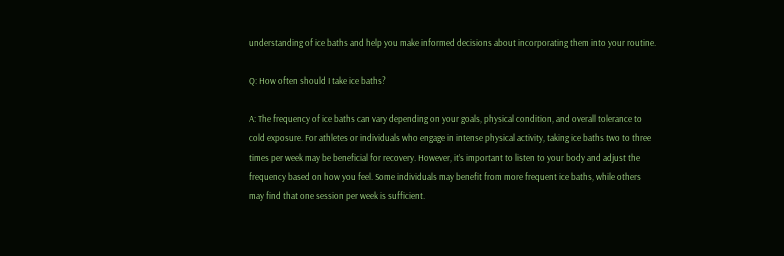understanding of ice baths and help you make informed decisions about incorporating them into your routine.

Q: How often should I take ice baths?

A: The frequency of ice baths can vary depending on your goals, physical condition, and overall tolerance to cold exposure. For athletes or individuals who engage in intense physical activity, taking ice baths two to three times per week may be beneficial for recovery. However, it’s important to listen to your body and adjust the frequency based on how you feel. Some individuals may benefit from more frequent ice baths, while others may find that one session per week is sufficient.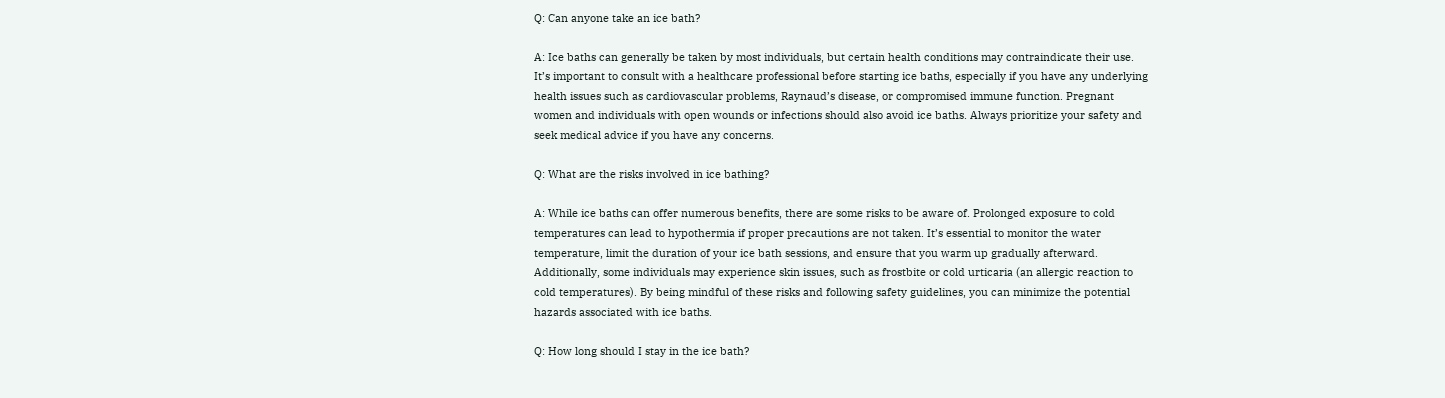Q: Can anyone take an ice bath?

A: Ice baths can generally be taken by most individuals, but certain health conditions may contraindicate their use. It’s important to consult with a healthcare professional before starting ice baths, especially if you have any underlying health issues such as cardiovascular problems, Raynaud’s disease, or compromised immune function. Pregnant women and individuals with open wounds or infections should also avoid ice baths. Always prioritize your safety and seek medical advice if you have any concerns.

Q: What are the risks involved in ice bathing?

A: While ice baths can offer numerous benefits, there are some risks to be aware of. Prolonged exposure to cold temperatures can lead to hypothermia if proper precautions are not taken. It’s essential to monitor the water temperature, limit the duration of your ice bath sessions, and ensure that you warm up gradually afterward. Additionally, some individuals may experience skin issues, such as frostbite or cold urticaria (an allergic reaction to cold temperatures). By being mindful of these risks and following safety guidelines, you can minimize the potential hazards associated with ice baths.

Q: How long should I stay in the ice bath?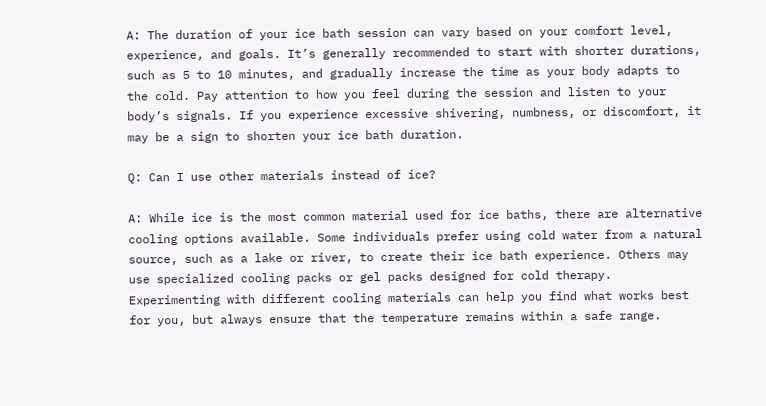A: The duration of your ice bath session can vary based on your comfort level, experience, and goals. It’s generally recommended to start with shorter durations, such as 5 to 10 minutes, and gradually increase the time as your body adapts to the cold. Pay attention to how you feel during the session and listen to your body’s signals. If you experience excessive shivering, numbness, or discomfort, it may be a sign to shorten your ice bath duration.

Q: Can I use other materials instead of ice?

A: While ice is the most common material used for ice baths, there are alternative cooling options available. Some individuals prefer using cold water from a natural source, such as a lake or river, to create their ice bath experience. Others may use specialized cooling packs or gel packs designed for cold therapy. Experimenting with different cooling materials can help you find what works best for you, but always ensure that the temperature remains within a safe range.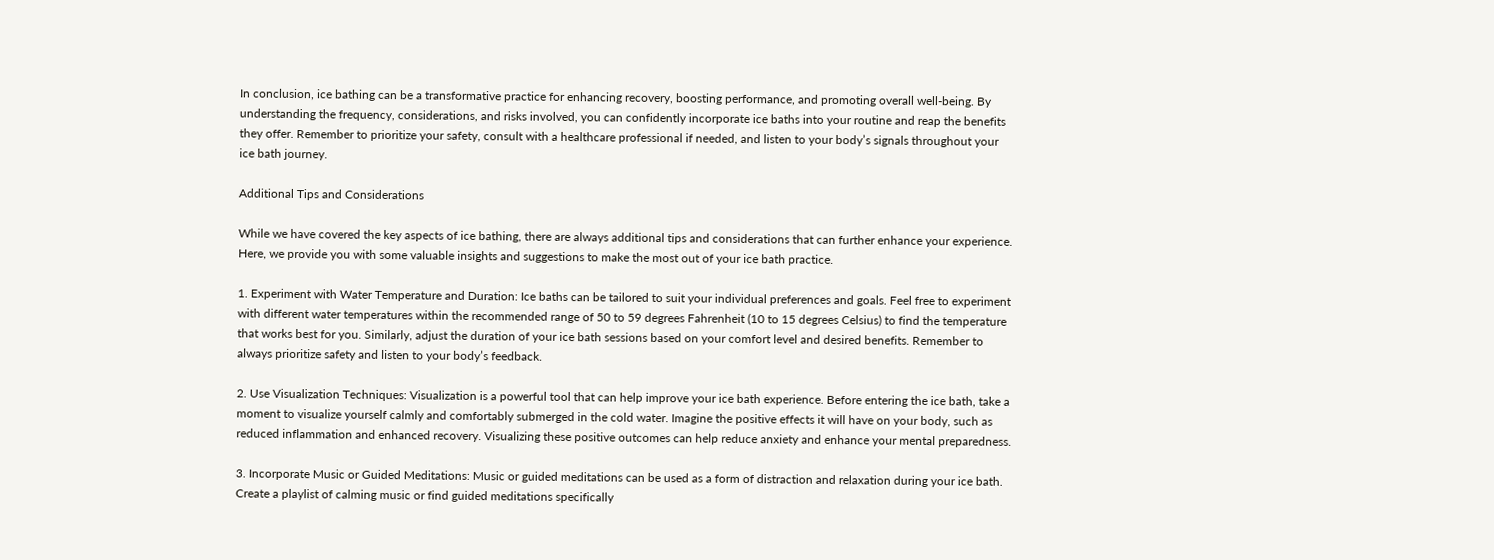In conclusion, ice bathing can be a transformative practice for enhancing recovery, boosting performance, and promoting overall well-being. By understanding the frequency, considerations, and risks involved, you can confidently incorporate ice baths into your routine and reap the benefits they offer. Remember to prioritize your safety, consult with a healthcare professional if needed, and listen to your body’s signals throughout your ice bath journey.

Additional Tips and Considerations

While we have covered the key aspects of ice bathing, there are always additional tips and considerations that can further enhance your experience. Here, we provide you with some valuable insights and suggestions to make the most out of your ice bath practice.

1. Experiment with Water Temperature and Duration: Ice baths can be tailored to suit your individual preferences and goals. Feel free to experiment with different water temperatures within the recommended range of 50 to 59 degrees Fahrenheit (10 to 15 degrees Celsius) to find the temperature that works best for you. Similarly, adjust the duration of your ice bath sessions based on your comfort level and desired benefits. Remember to always prioritize safety and listen to your body’s feedback.

2. Use Visualization Techniques: Visualization is a powerful tool that can help improve your ice bath experience. Before entering the ice bath, take a moment to visualize yourself calmly and comfortably submerged in the cold water. Imagine the positive effects it will have on your body, such as reduced inflammation and enhanced recovery. Visualizing these positive outcomes can help reduce anxiety and enhance your mental preparedness.

3. Incorporate Music or Guided Meditations: Music or guided meditations can be used as a form of distraction and relaxation during your ice bath. Create a playlist of calming music or find guided meditations specifically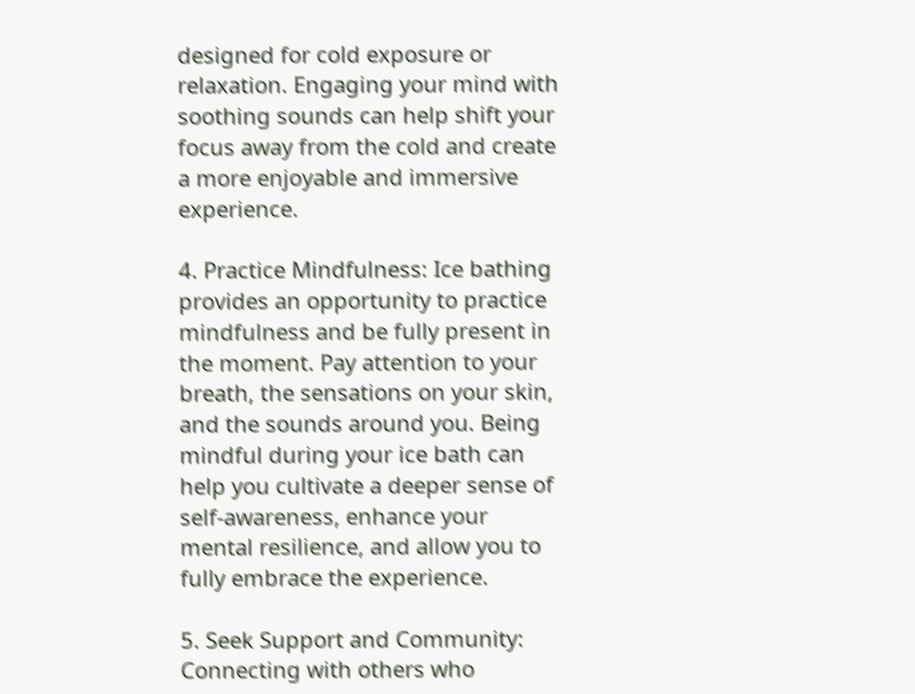designed for cold exposure or relaxation. Engaging your mind with soothing sounds can help shift your focus away from the cold and create a more enjoyable and immersive experience.

4. Practice Mindfulness: Ice bathing provides an opportunity to practice mindfulness and be fully present in the moment. Pay attention to your breath, the sensations on your skin, and the sounds around you. Being mindful during your ice bath can help you cultivate a deeper sense of self-awareness, enhance your mental resilience, and allow you to fully embrace the experience.

5. Seek Support and Community: Connecting with others who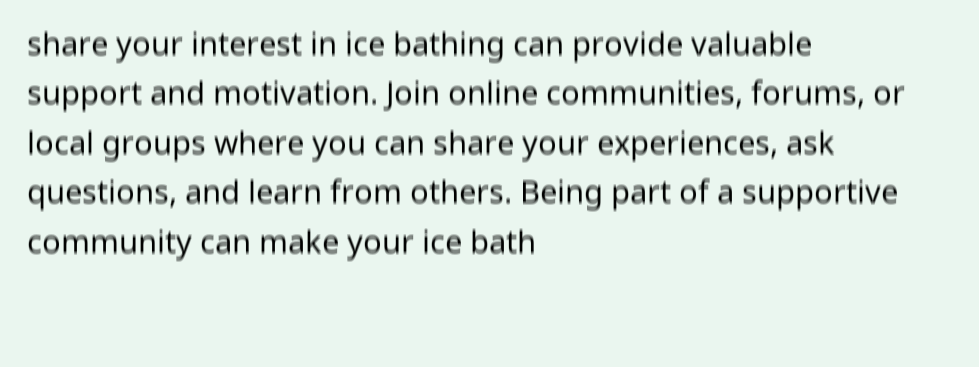share your interest in ice bathing can provide valuable support and motivation. Join online communities, forums, or local groups where you can share your experiences, ask questions, and learn from others. Being part of a supportive community can make your ice bath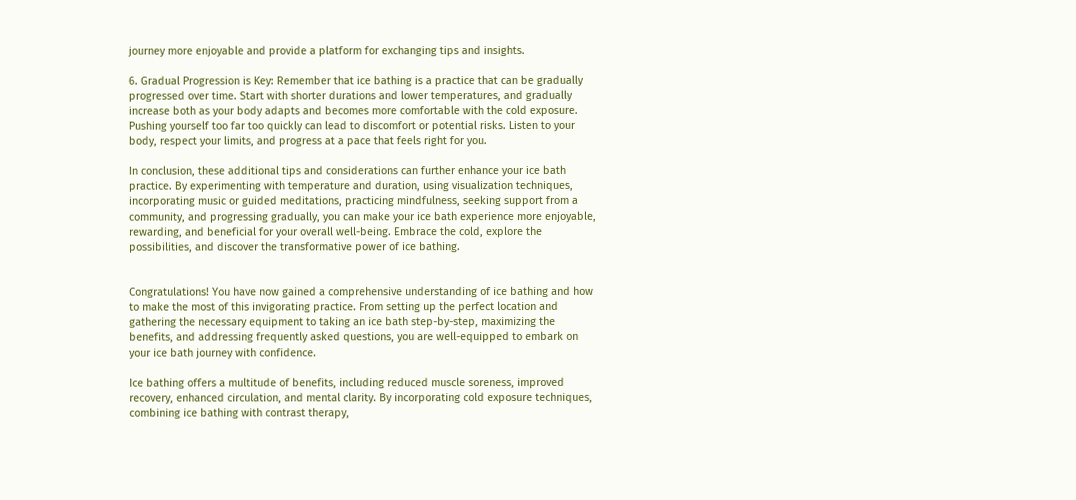journey more enjoyable and provide a platform for exchanging tips and insights.

6. Gradual Progression is Key: Remember that ice bathing is a practice that can be gradually progressed over time. Start with shorter durations and lower temperatures, and gradually increase both as your body adapts and becomes more comfortable with the cold exposure. Pushing yourself too far too quickly can lead to discomfort or potential risks. Listen to your body, respect your limits, and progress at a pace that feels right for you.

In conclusion, these additional tips and considerations can further enhance your ice bath practice. By experimenting with temperature and duration, using visualization techniques, incorporating music or guided meditations, practicing mindfulness, seeking support from a community, and progressing gradually, you can make your ice bath experience more enjoyable, rewarding, and beneficial for your overall well-being. Embrace the cold, explore the possibilities, and discover the transformative power of ice bathing.


Congratulations! You have now gained a comprehensive understanding of ice bathing and how to make the most of this invigorating practice. From setting up the perfect location and gathering the necessary equipment to taking an ice bath step-by-step, maximizing the benefits, and addressing frequently asked questions, you are well-equipped to embark on your ice bath journey with confidence.

Ice bathing offers a multitude of benefits, including reduced muscle soreness, improved recovery, enhanced circulation, and mental clarity. By incorporating cold exposure techniques, combining ice bathing with contrast therapy,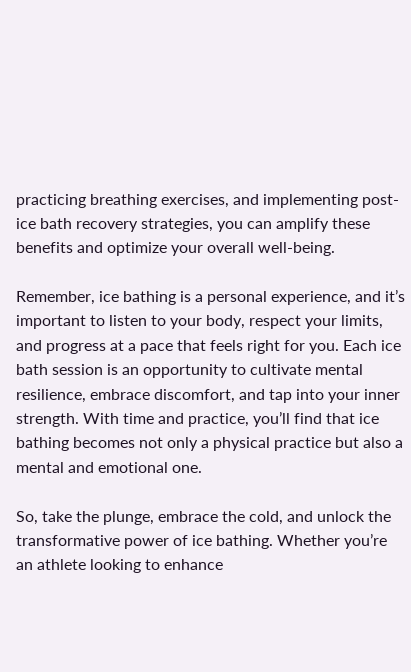practicing breathing exercises, and implementing post-ice bath recovery strategies, you can amplify these benefits and optimize your overall well-being.

Remember, ice bathing is a personal experience, and it’s important to listen to your body, respect your limits, and progress at a pace that feels right for you. Each ice bath session is an opportunity to cultivate mental resilience, embrace discomfort, and tap into your inner strength. With time and practice, you’ll find that ice bathing becomes not only a physical practice but also a mental and emotional one.

So, take the plunge, embrace the cold, and unlock the transformative power of ice bathing. Whether you’re an athlete looking to enhance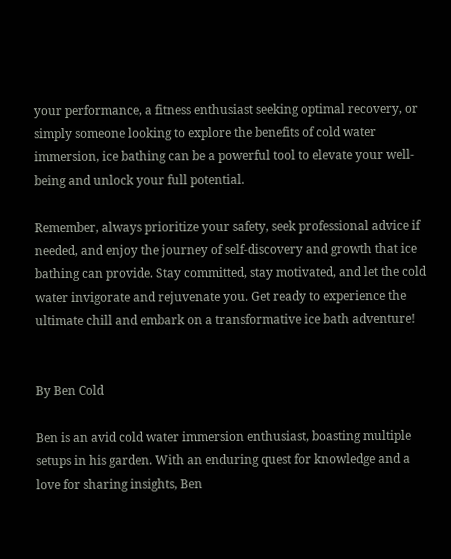your performance, a fitness enthusiast seeking optimal recovery, or simply someone looking to explore the benefits of cold water immersion, ice bathing can be a powerful tool to elevate your well-being and unlock your full potential.

Remember, always prioritize your safety, seek professional advice if needed, and enjoy the journey of self-discovery and growth that ice bathing can provide. Stay committed, stay motivated, and let the cold water invigorate and rejuvenate you. Get ready to experience the ultimate chill and embark on a transformative ice bath adventure!


By Ben Cold

Ben is an avid cold water immersion enthusiast, boasting multiple setups in his garden. With an enduring quest for knowledge and a love for sharing insights, Ben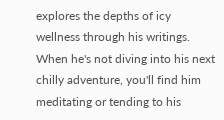explores the depths of icy wellness through his writings. When he's not diving into his next chilly adventure, you'll find him meditating or tending to his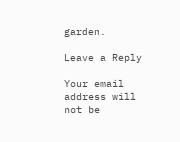garden.

Leave a Reply

Your email address will not be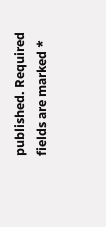published. Required fields are marked *